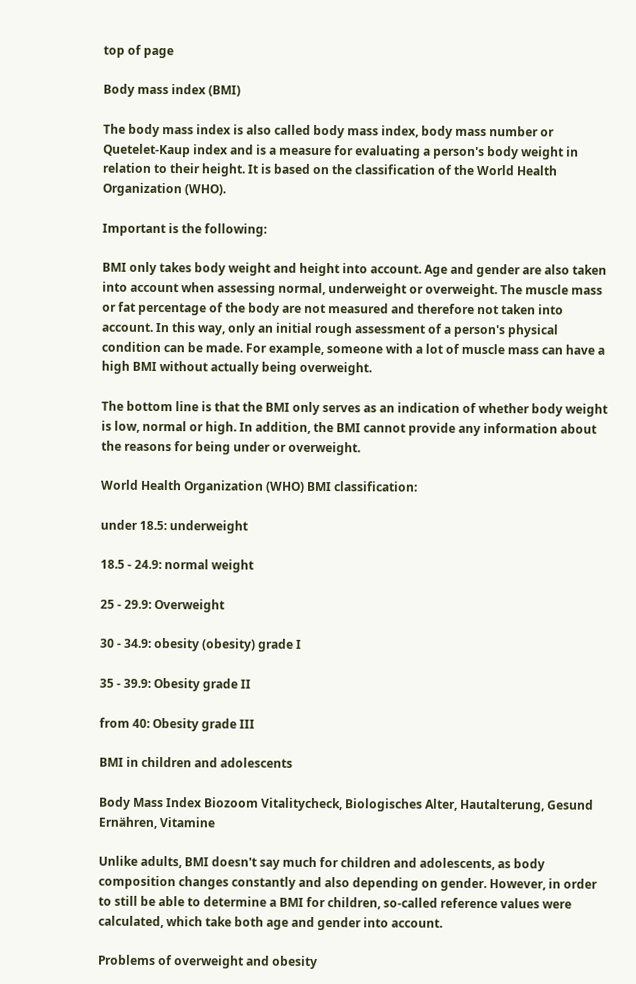top of page

Body mass index (BMI)

The body mass index is also called body mass index, body mass number or Quetelet-Kaup index and is a measure for evaluating a person's body weight in relation to their height. It is based on the classification of the World Health Organization (WHO).

Important is the following:

BMI only takes body weight and height into account. Age and gender are also taken into account when assessing normal, underweight or overweight. The muscle mass or fat percentage of the body are not measured and therefore not taken into account. In this way, only an initial rough assessment of a person's physical condition can be made. For example, someone with a lot of muscle mass can have a high BMI without actually being overweight.

The bottom line is that the BMI only serves as an indication of whether body weight is low, normal or high. In addition, the BMI cannot provide any information about the reasons for being under or overweight.

World Health Organization (WHO) BMI classification:

under 18.5: underweight

18.5 - 24.9: normal weight

25 - 29.9: Overweight

30 - 34.9: obesity (obesity) grade I

35 - 39.9: Obesity grade II

from 40: Obesity grade III

BMI in children and adolescents

Body Mass Index Biozoom Vitalitycheck, Biologisches Alter, Hautalterung, Gesund Ernähren, Vitamine

Unlike adults, BMI doesn't say much for children and adolescents, as body composition changes constantly and also depending on gender. However, in order to still be able to determine a BMI for children, so-called reference values were calculated, which take both age and gender into account.

Problems of overweight and obesity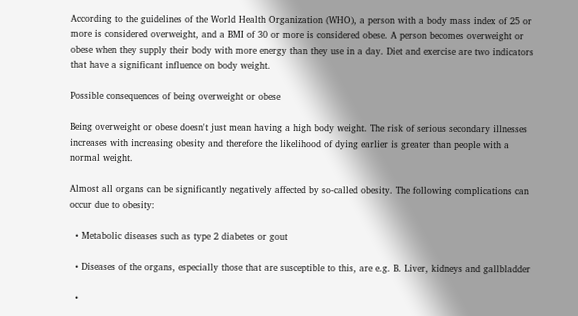According to the guidelines of the World Health Organization (WHO), a person with a body mass index of 25 or more is considered overweight, and a BMI of 30 or more is considered obese. A person becomes overweight or obese when they supply their body with more energy than they use in a day. Diet and exercise are two indicators that have a significant influence on body weight.

Possible consequences of being overweight or obese

Being overweight or obese doesn't just mean having a high body weight. The risk of serious secondary illnesses increases with increasing obesity and therefore the likelihood of dying earlier is greater than people with a normal weight.

Almost all organs can be significantly negatively affected by so-called obesity. The following complications can occur due to obesity:

  • Metabolic diseases such as type 2 diabetes or gout

  • Diseases of the organs, especially those that are susceptible to this, are e.g. B. Liver, kidneys and gallbladder

  •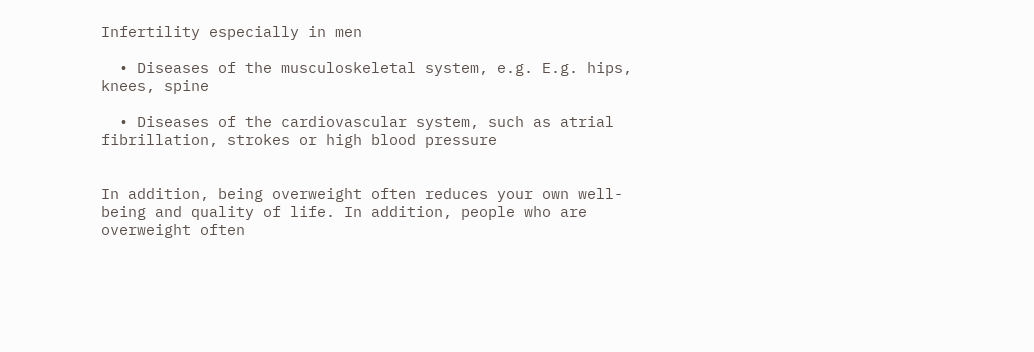Infertility especially in men

  • Diseases of the musculoskeletal system, e.g. E.g. hips, knees, spine

  • Diseases of the cardiovascular system, such as atrial fibrillation, strokes or high blood pressure


In addition, being overweight often reduces your own well-being and quality of life. In addition, people who are overweight often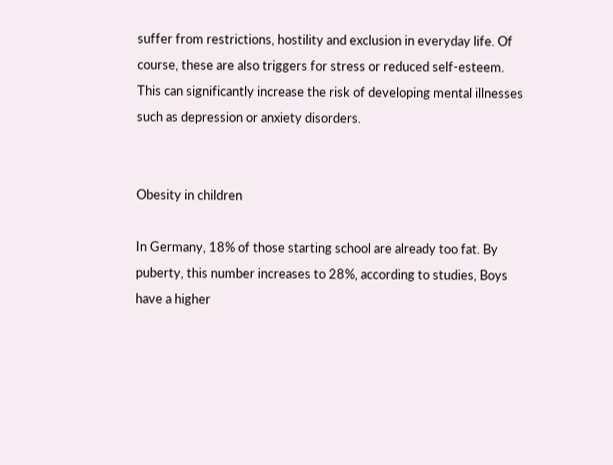suffer from restrictions, hostility and exclusion in everyday life. Of course, these are also triggers for stress or reduced self-esteem. This can significantly increase the risk of developing mental illnesses such as depression or anxiety disorders.


Obesity in children

In Germany, 18% of those starting school are already too fat. By puberty, this number increases to 28%, according to studies, Boys have a higher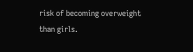risk of becoming overweight than girls.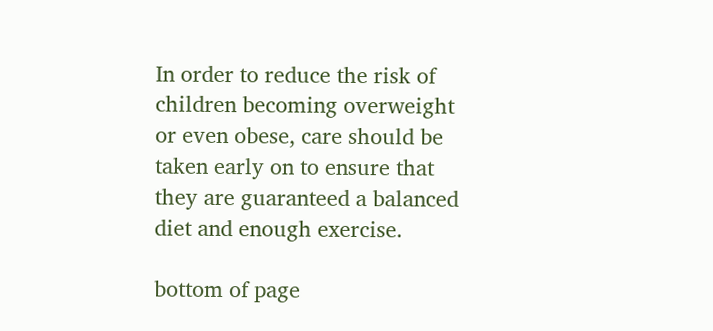In order to reduce the risk of children becoming overweight or even obese, care should be taken early on to ensure that they are guaranteed a balanced diet and enough exercise.

bottom of page